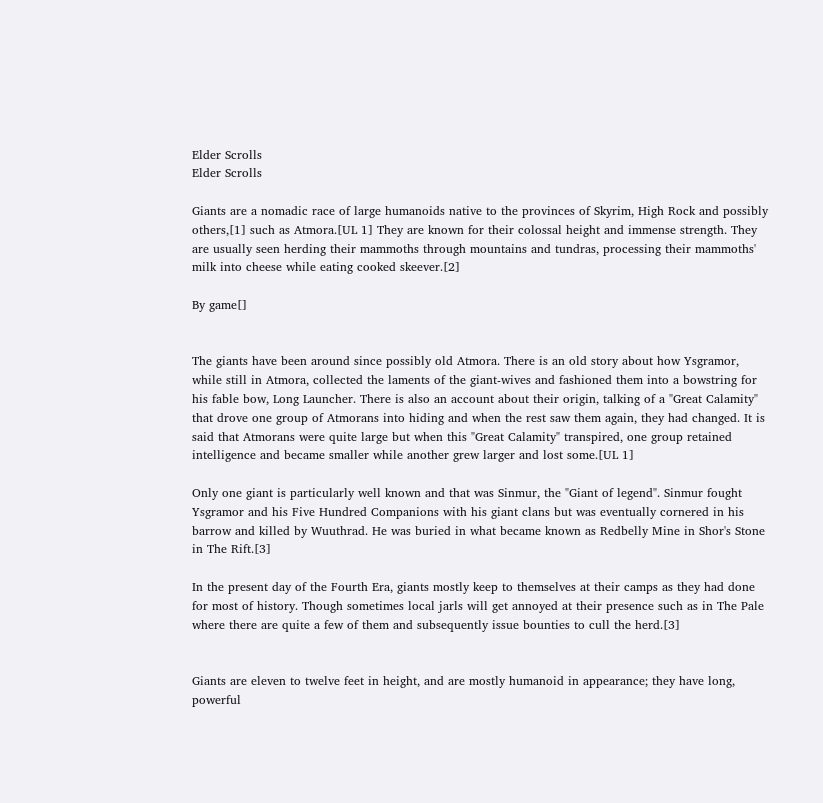Elder Scrolls
Elder Scrolls

Giants are a nomadic race of large humanoids native to the provinces of Skyrim, High Rock and possibly others,[1] such as Atmora.[UL 1] They are known for their colossal height and immense strength. They are usually seen herding their mammoths through mountains and tundras, processing their mammoths' milk into cheese while eating cooked skeever.[2]

By game[]


The giants have been around since possibly old Atmora. There is an old story about how Ysgramor, while still in Atmora, collected the laments of the giant-wives and fashioned them into a bowstring for his fable bow, Long Launcher. There is also an account about their origin, talking of a "Great Calamity" that drove one group of Atmorans into hiding and when the rest saw them again, they had changed. It is said that Atmorans were quite large but when this "Great Calamity" transpired, one group retained intelligence and became smaller while another grew larger and lost some.[UL 1]

Only one giant is particularly well known and that was Sinmur, the "Giant of legend". Sinmur fought Ysgramor and his Five Hundred Companions with his giant clans but was eventually cornered in his barrow and killed by Wuuthrad. He was buried in what became known as Redbelly Mine in Shor's Stone in The Rift.[3]

In the present day of the Fourth Era, giants mostly keep to themselves at their camps as they had done for most of history. Though sometimes local jarls will get annoyed at their presence such as in The Pale where there are quite a few of them and subsequently issue bounties to cull the herd.[3]


Giants are eleven to twelve feet in height, and are mostly humanoid in appearance; they have long, powerful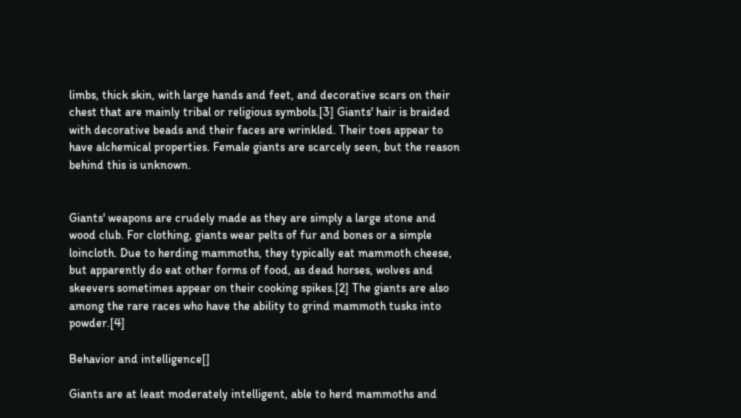limbs, thick skin, with large hands and feet, and decorative scars on their chest that are mainly tribal or religious symbols.[3] Giants' hair is braided with decorative beads and their faces are wrinkled. Their toes appear to have alchemical properties. Female giants are scarcely seen, but the reason behind this is unknown.


Giants' weapons are crudely made as they are simply a large stone and wood club. For clothing, giants wear pelts of fur and bones or a simple loincloth. Due to herding mammoths, they typically eat mammoth cheese, but apparently do eat other forms of food, as dead horses, wolves and skeevers sometimes appear on their cooking spikes.[2] The giants are also among the rare races who have the ability to grind mammoth tusks into powder.[4]

Behavior and intelligence[]

Giants are at least moderately intelligent, able to herd mammoths and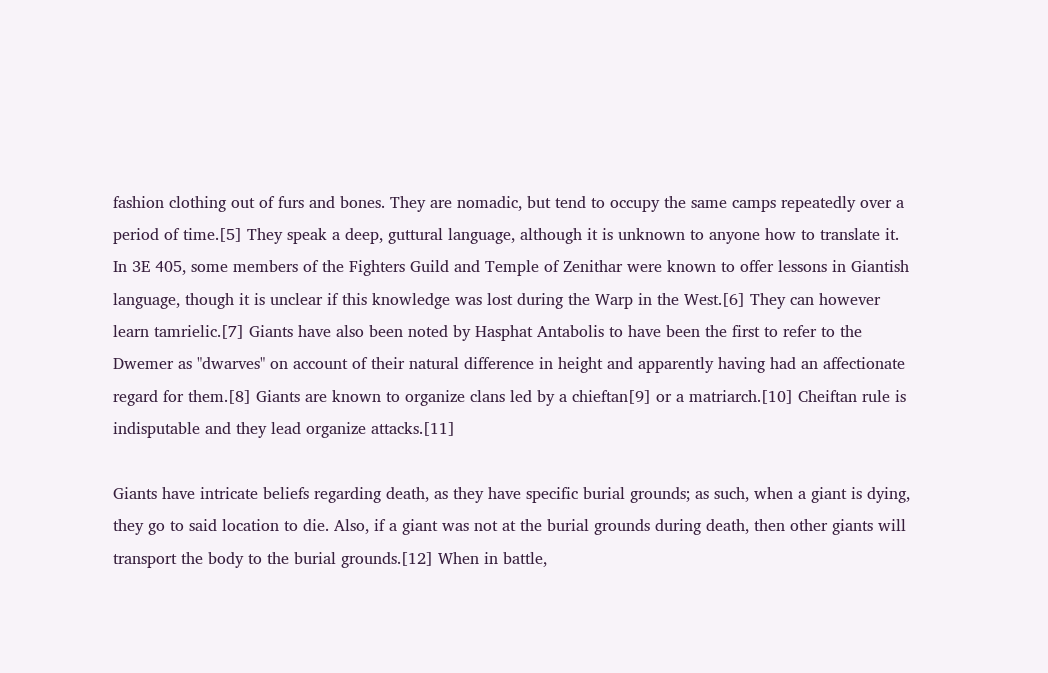fashion clothing out of furs and bones. They are nomadic, but tend to occupy the same camps repeatedly over a period of time.[5] They speak a deep, guttural language, although it is unknown to anyone how to translate it. In 3E 405, some members of the Fighters Guild and Temple of Zenithar were known to offer lessons in Giantish language, though it is unclear if this knowledge was lost during the Warp in the West.[6] They can however learn tamrielic.[7] Giants have also been noted by Hasphat Antabolis to have been the first to refer to the Dwemer as "dwarves" on account of their natural difference in height and apparently having had an affectionate regard for them.[8] Giants are known to organize clans led by a chieftan[9] or a matriarch.[10] Cheiftan rule is indisputable and they lead organize attacks.[11]

Giants have intricate beliefs regarding death, as they have specific burial grounds; as such, when a giant is dying, they go to said location to die. Also, if a giant was not at the burial grounds during death, then other giants will transport the body to the burial grounds.[12] When in battle,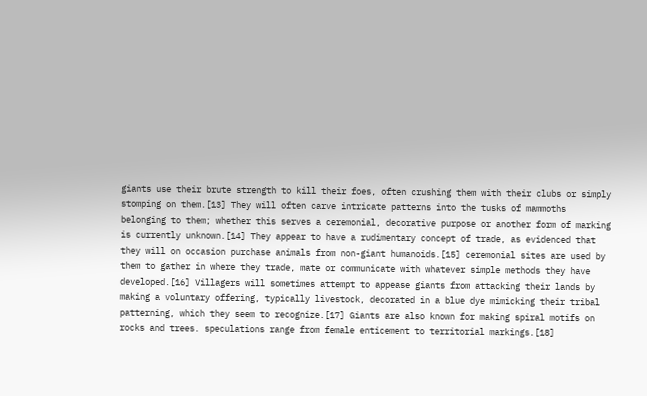giants use their brute strength to kill their foes, often crushing them with their clubs or simply stomping on them.[13] They will often carve intricate patterns into the tusks of mammoths belonging to them; whether this serves a ceremonial, decorative purpose or another form of marking is currently unknown.[14] They appear to have a rudimentary concept of trade, as evidenced that they will on occasion purchase animals from non-giant humanoids.[15] ceremonial sites are used by them to gather in where they trade, mate or communicate with whatever simple methods they have developed.[16] Villagers will sometimes attempt to appease giants from attacking their lands by making a voluntary offering, typically livestock, decorated in a blue dye mimicking their tribal patterning, which they seem to recognize.[17] Giants are also known for making spiral motifs on rocks and trees. speculations range from female enticement to territorial markings.[18]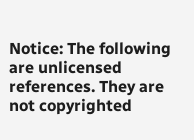Notice: The following are unlicensed references. They are not copyrighted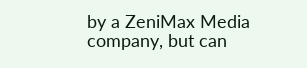by a ZeniMax Media company, but can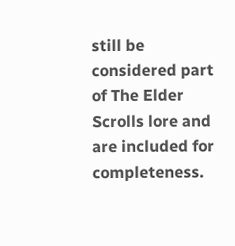still be considered part of The Elder Scrolls lore and are included for completeness.